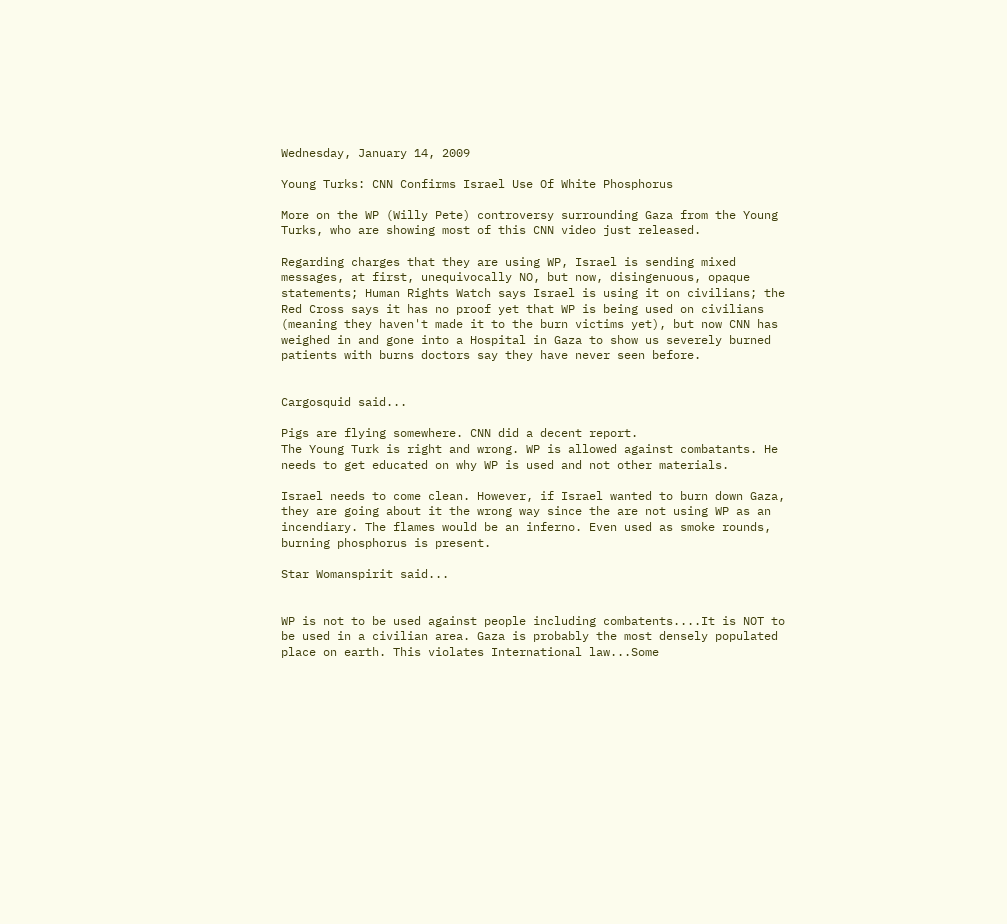Wednesday, January 14, 2009

Young Turks: CNN Confirms Israel Use Of White Phosphorus

More on the WP (Willy Pete) controversy surrounding Gaza from the Young Turks, who are showing most of this CNN video just released.

Regarding charges that they are using WP, Israel is sending mixed messages, at first, unequivocally NO, but now, disingenuous, opaque statements; Human Rights Watch says Israel is using it on civilians; the Red Cross says it has no proof yet that WP is being used on civilians (meaning they haven't made it to the burn victims yet), but now CNN has weighed in and gone into a Hospital in Gaza to show us severely burned patients with burns doctors say they have never seen before.


Cargosquid said...

Pigs are flying somewhere. CNN did a decent report.
The Young Turk is right and wrong. WP is allowed against combatants. He needs to get educated on why WP is used and not other materials.

Israel needs to come clean. However, if Israel wanted to burn down Gaza, they are going about it the wrong way since the are not using WP as an incendiary. The flames would be an inferno. Even used as smoke rounds, burning phosphorus is present.

Star Womanspirit said...


WP is not to be used against people including combatents....It is NOT to be used in a civilian area. Gaza is probably the most densely populated place on earth. This violates International law...Some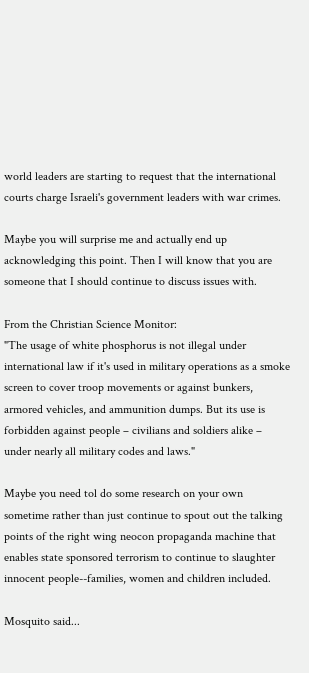world leaders are starting to request that the international courts charge Israeli's government leaders with war crimes.

Maybe you will surprise me and actually end up acknowledging this point. Then I will know that you are someone that I should continue to discuss issues with.

From the Christian Science Monitor:
"The usage of white phosphorus is not illegal under international law if it's used in military operations as a smoke screen to cover troop movements or against bunkers, armored vehicles, and ammunition dumps. But its use is forbidden against people – civilians and soldiers alike – under nearly all military codes and laws."

Maybe you need tol do some research on your own sometime rather than just continue to spout out the talking points of the right wing neocon propaganda machine that enables state sponsored terrorism to continue to slaughter innocent people--families, women and children included.

Mosquito said...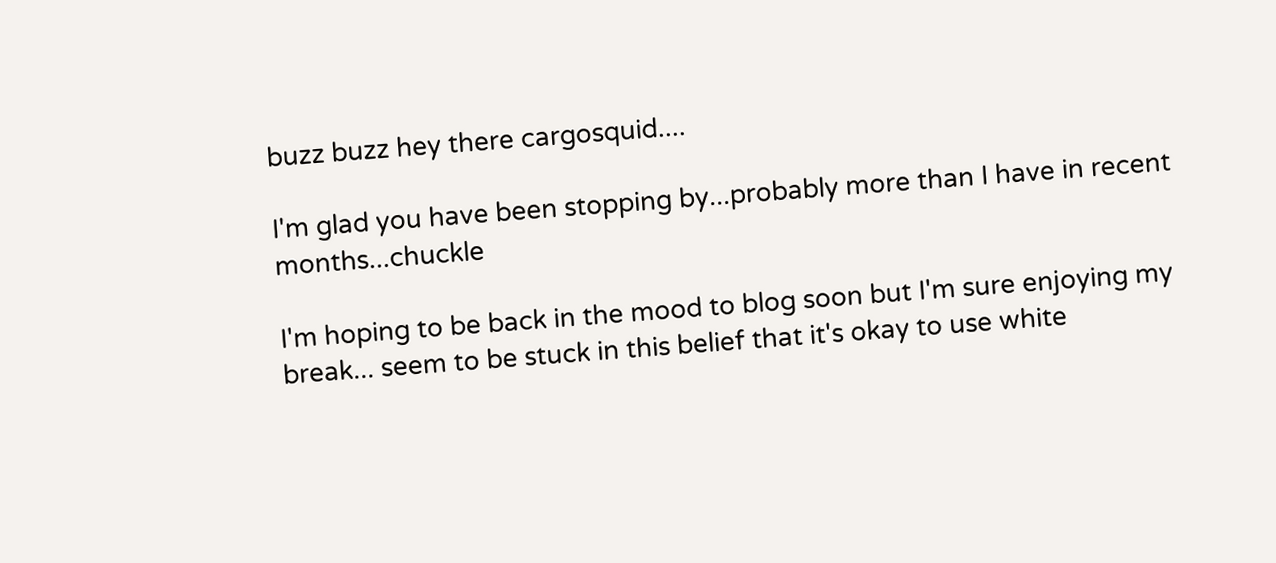buzz buzz hey there cargosquid....

I'm glad you have been stopping by...probably more than I have in recent months...chuckle

I'm hoping to be back in the mood to blog soon but I'm sure enjoying my break... seem to be stuck in this belief that it's okay to use white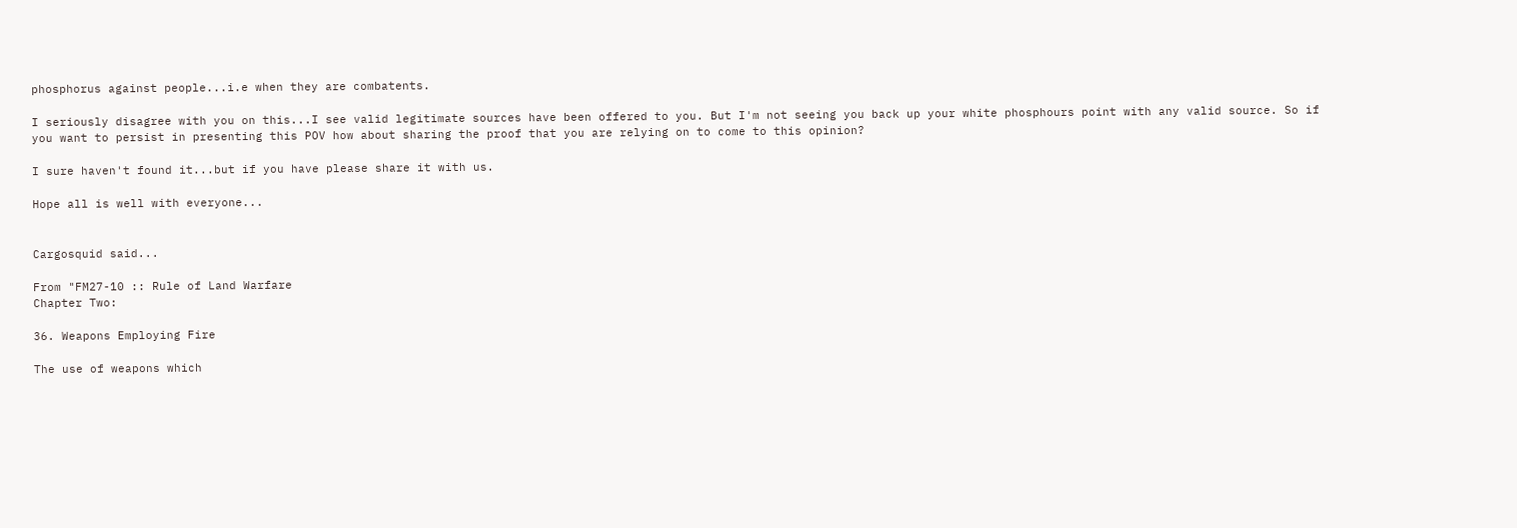phosphorus against people...i.e when they are combatents.

I seriously disagree with you on this...I see valid legitimate sources have been offered to you. But I'm not seeing you back up your white phosphours point with any valid source. So if you want to persist in presenting this POV how about sharing the proof that you are relying on to come to this opinion?

I sure haven't found it...but if you have please share it with us.

Hope all is well with everyone...


Cargosquid said...

From "FM27-10 :: Rule of Land Warfare
Chapter Two:

36. Weapons Employing Fire

The use of weapons which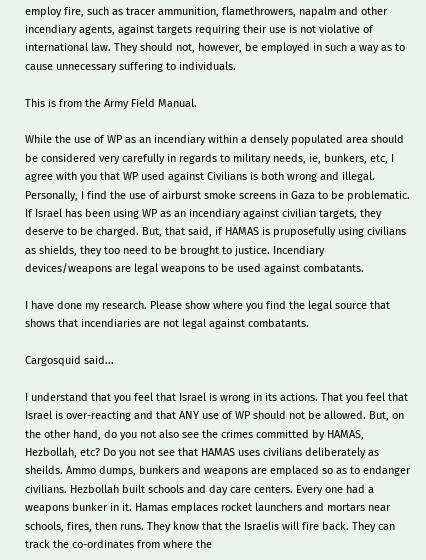employ fire, such as tracer ammunition, flamethrowers, napalm and other incendiary agents, against targets requiring their use is not violative of international law. They should not, however, be employed in such a way as to cause unnecessary suffering to individuals.

This is from the Army Field Manual.

While the use of WP as an incendiary within a densely populated area should be considered very carefully in regards to military needs, ie, bunkers, etc, I agree with you that WP used against Civilians is both wrong and illegal. Personally, I find the use of airburst smoke screens in Gaza to be problematic. If Israel has been using WP as an incendiary against civilian targets, they deserve to be charged. But, that said, if HAMAS is pruposefully using civilians as shields, they too need to be brought to justice. Incendiary devices/weapons are legal weapons to be used against combatants.

I have done my research. Please show where you find the legal source that shows that incendiaries are not legal against combatants.

Cargosquid said...

I understand that you feel that Israel is wrong in its actions. That you feel that Israel is over-reacting and that ANY use of WP should not be allowed. But, on the other hand, do you not also see the crimes committed by HAMAS, Hezbollah, etc? Do you not see that HAMAS uses civilians deliberately as sheilds. Ammo dumps, bunkers and weapons are emplaced so as to endanger civilians. Hezbollah built schools and day care centers. Every one had a weapons bunker in it. Hamas emplaces rocket launchers and mortars near schools, fires, then runs. They know that the Israelis will fire back. They can track the co-ordinates from where the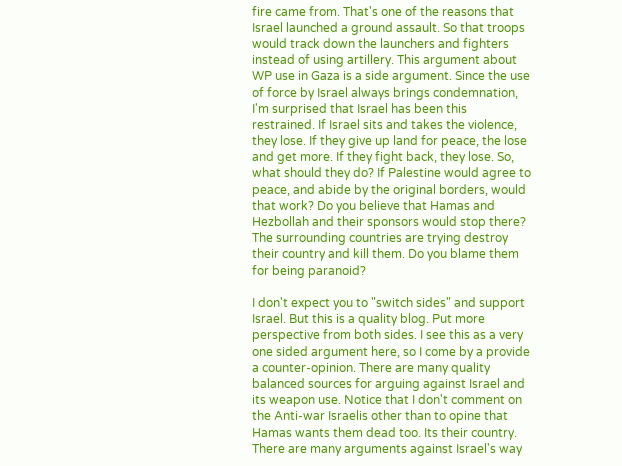fire came from. That's one of the reasons that Israel launched a ground assault. So that troops would track down the launchers and fighters instead of using artillery. This argument about WP use in Gaza is a side argument. Since the use of force by Israel always brings condemnation, I'm surprised that Israel has been this restrained. If Israel sits and takes the violence, they lose. If they give up land for peace, the lose and get more. If they fight back, they lose. So, what should they do? If Palestine would agree to peace, and abide by the original borders, would that work? Do you believe that Hamas and Hezbollah and their sponsors would stop there? The surrounding countries are trying destroy their country and kill them. Do you blame them for being paranoid?

I don't expect you to "switch sides" and support Israel. But this is a quality blog. Put more perspective from both sides. I see this as a very one sided argument here, so I come by a provide a counter-opinion. There are many quality balanced sources for arguing against Israel and its weapon use. Notice that I don't comment on the Anti-war Israelis other than to opine that Hamas wants them dead too. Its their country. There are many arguments against Israel's way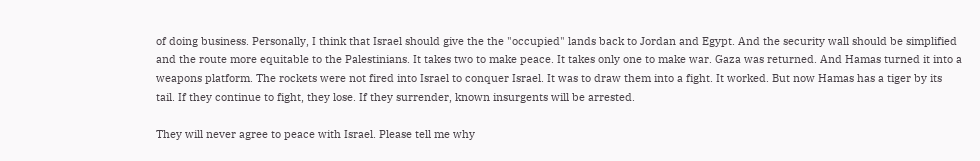of doing business. Personally, I think that Israel should give the the "occupied" lands back to Jordan and Egypt. And the security wall should be simplified and the route more equitable to the Palestinians. It takes two to make peace. It takes only one to make war. Gaza was returned. And Hamas turned it into a weapons platform. The rockets were not fired into Israel to conquer Israel. It was to draw them into a fight. It worked. But now Hamas has a tiger by its tail. If they continue to fight, they lose. If they surrender, known insurgents will be arrested.

They will never agree to peace with Israel. Please tell me why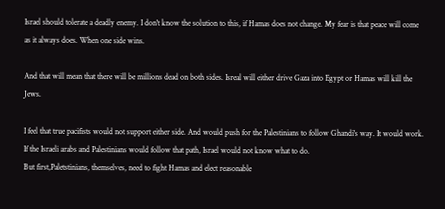Israel should tolerate a deadly enemy. I don't know the solution to this, if Hamas does not change. My fear is that peace will come as it always does. When one side wins.

And that will mean that there will be millions dead on both sides. Isreal will either drive Gaza into Egypt or Hamas will kill the Jews.

I feel that true pacifists would not support either side. And would push for the Palestinians to follow Ghandi's way. It would work.
If the Israeli arabs and Palestinians would follow that path, Israel would not know what to do.
But first,Paletstinians, themselves, need to fight Hamas and elect reasonable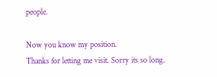people.

Now you know my position.
Thanks for letting me visit. Sorry its so long.